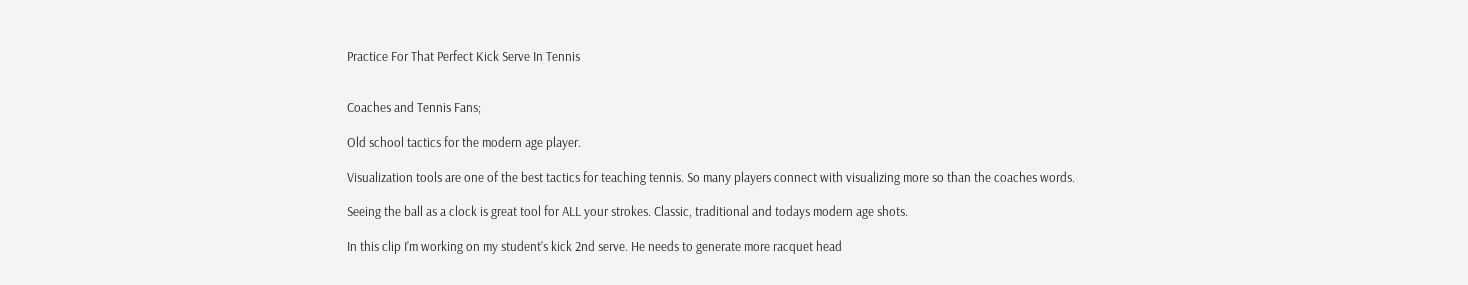Practice For That Perfect Kick Serve In Tennis


Coaches and Tennis Fans;

Old school tactics for the modern age player.

Visualization tools are one of the best tactics for teaching tennis. So many players connect with visualizing more so than the coaches words.

Seeing the ball as a clock is great tool for ALL your strokes. Classic, traditional and todays modern age shots.

In this clip I’m working on my student’s kick 2nd serve. He needs to generate more racquet head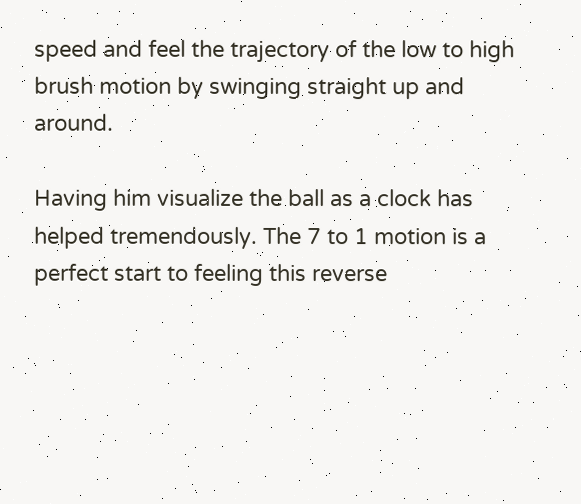speed and feel the trajectory of the low to high brush motion by swinging straight up and around.

Having him visualize the ball as a clock has helped tremendously. The 7 to 1 motion is a perfect start to feeling this reverse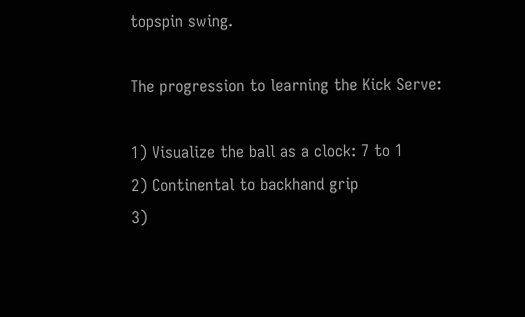topspin swing.

The progression to learning the Kick Serve:

1) Visualize the ball as a clock: 7 to 1
2) Continental to backhand grip
3)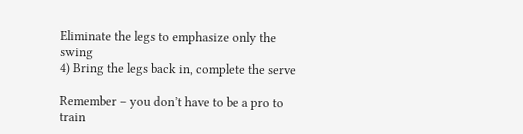Eliminate the legs to emphasize only the swing
4) Bring the legs back in, complete the serve

Remember – you don’t have to be a pro to train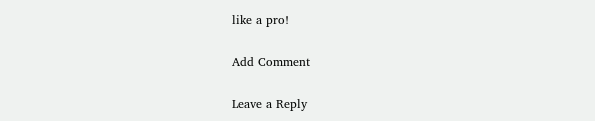like a pro!

Add Comment

Leave a Reply